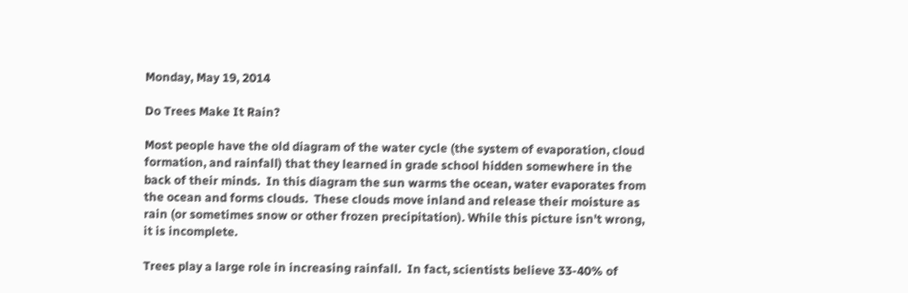Monday, May 19, 2014

Do Trees Make It Rain?

Most people have the old diagram of the water cycle (the system of evaporation, cloud formation, and rainfall) that they learned in grade school hidden somewhere in the back of their minds.  In this diagram the sun warms the ocean, water evaporates from the ocean and forms clouds.  These clouds move inland and release their moisture as rain (or sometimes snow or other frozen precipitation). While this picture isn't wrong, it is incomplete.

Trees play a large role in increasing rainfall.  In fact, scientists believe 33-40% of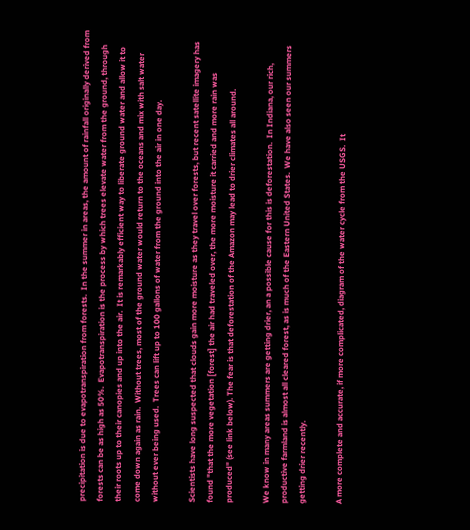precipitation is due to evapotranspiration from forests.  In the summer in areas, the amount of rainfall originally derived from forests can be as high as 50%.  Evapotranspiration is the process by which trees elevate water from the ground, through their roots up to their canopies and up into the air.  It is remarkably efficient way to liberate ground water and allow it to come down again as rain.  Without trees, most of the ground water would return to the oceans and mix with salt water without ever being used.  Trees can lift up to 100 gallons of water from the ground into the air in one day.

Scientists have long suspected that clouds gain more moisture as they travel over forests, but recent satellite imagery has found "that the more vegetation [forest] the air had traveled over, the more moisture it carried and more rain was produced" (see link below). The fear is that deforestation of the Amazon may lead to drier climates all around.

We know in many areas summers are getting drier, an a possible cause for this is deforestation.  In Indiana, our rich, productive farmland is almost all cleared forest, as is much of the Eastern United States.  We have also seen our summers getting drier recently.

A more complete and accurate, if more complicated, diagram of the water cycle from the USGS.  It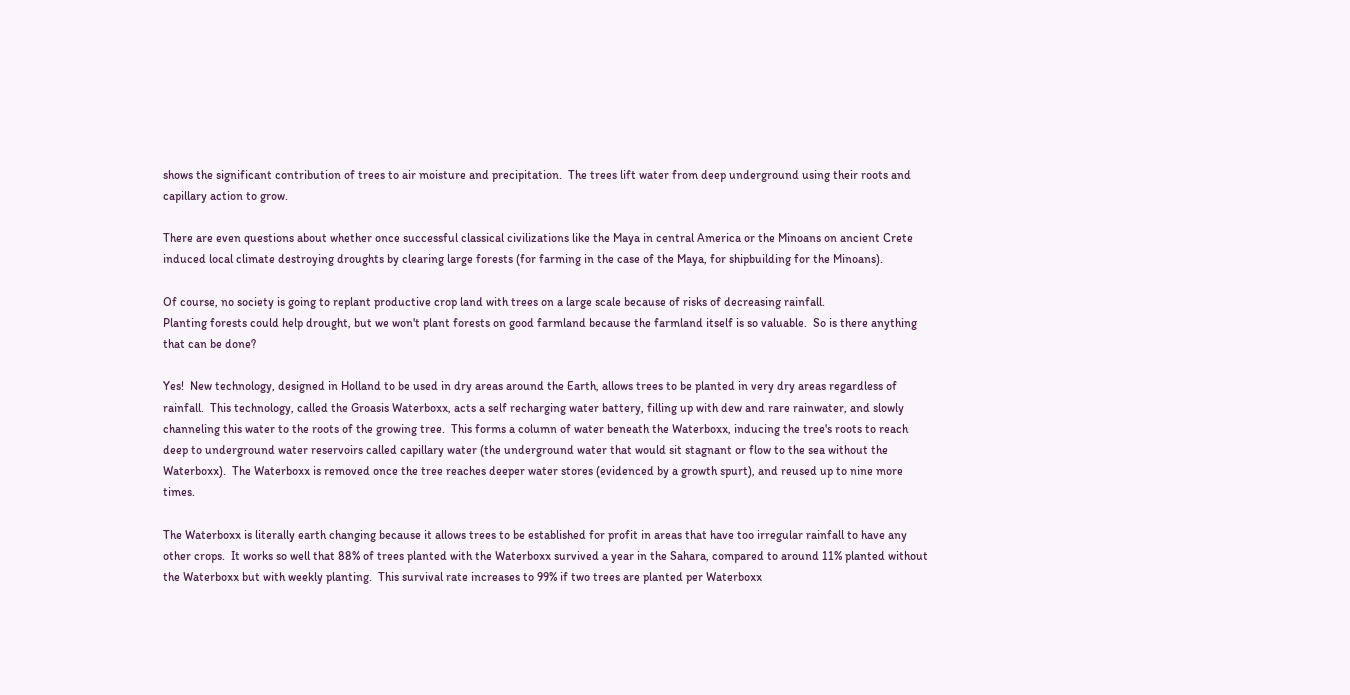shows the significant contribution of trees to air moisture and precipitation.  The trees lift water from deep underground using their roots and capillary action to grow.

There are even questions about whether once successful classical civilizations like the Maya in central America or the Minoans on ancient Crete induced local climate destroying droughts by clearing large forests (for farming in the case of the Maya, for shipbuilding for the Minoans).

Of course, no society is going to replant productive crop land with trees on a large scale because of risks of decreasing rainfall.
Planting forests could help drought, but we won't plant forests on good farmland because the farmland itself is so valuable.  So is there anything that can be done?

Yes!  New technology, designed in Holland to be used in dry areas around the Earth, allows trees to be planted in very dry areas regardless of rainfall.  This technology, called the Groasis Waterboxx, acts a self recharging water battery, filling up with dew and rare rainwater, and slowly channeling this water to the roots of the growing tree.  This forms a column of water beneath the Waterboxx, inducing the tree's roots to reach deep to underground water reservoirs called capillary water (the underground water that would sit stagnant or flow to the sea without the Waterboxx).  The Waterboxx is removed once the tree reaches deeper water stores (evidenced by a growth spurt), and reused up to nine more times.

The Waterboxx is literally earth changing because it allows trees to be established for profit in areas that have too irregular rainfall to have any other crops.  It works so well that 88% of trees planted with the Waterboxx survived a year in the Sahara, compared to around 11% planted without the Waterboxx but with weekly planting.  This survival rate increases to 99% if two trees are planted per Waterboxx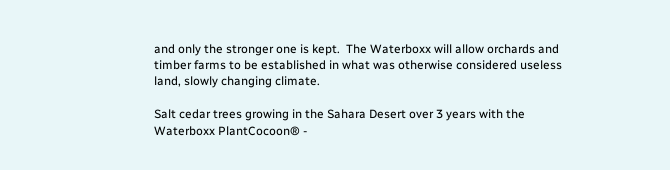and only the stronger one is kept.  The Waterboxx will allow orchards and timber farms to be established in what was otherwise considered useless land, slowly changing climate.

Salt cedar trees growing in the Sahara Desert over 3 years with the Waterboxx PlantCocoon® -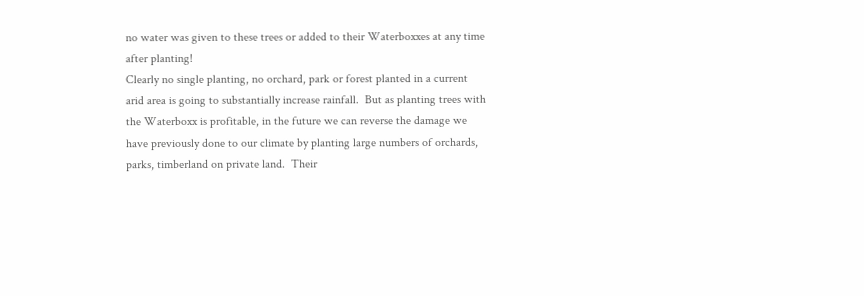no water was given to these trees or added to their Waterboxxes at any time after planting!
Clearly no single planting, no orchard, park or forest planted in a current arid area is going to substantially increase rainfall.  But as planting trees with the Waterboxx is profitable, in the future we can reverse the damage we have previously done to our climate by planting large numbers of orchards, parks, timberland on private land.  Their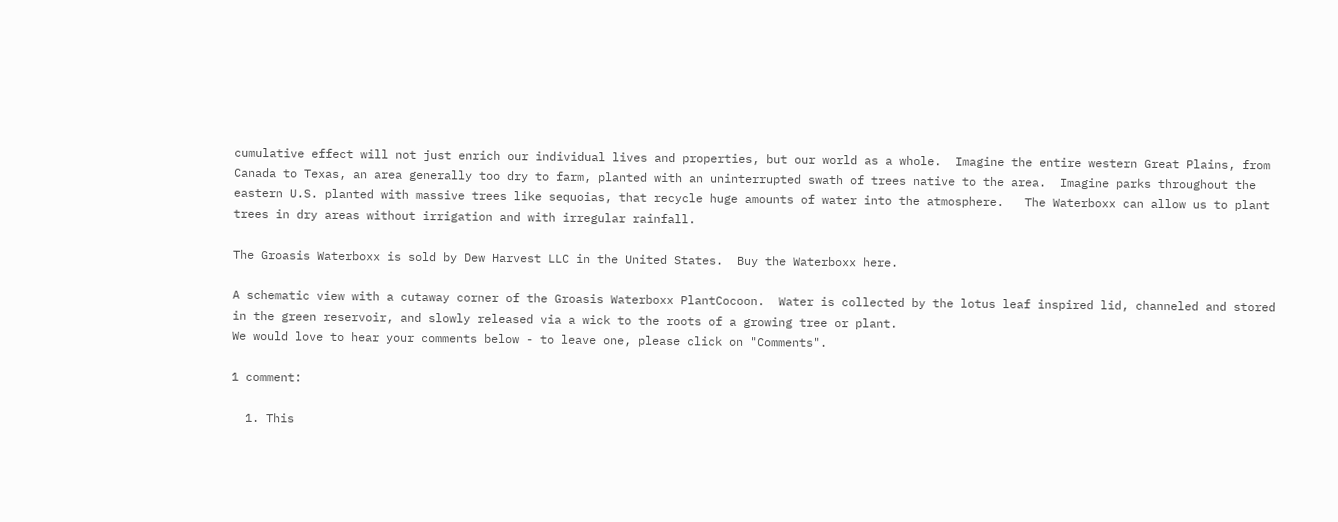cumulative effect will not just enrich our individual lives and properties, but our world as a whole.  Imagine the entire western Great Plains, from Canada to Texas, an area generally too dry to farm, planted with an uninterrupted swath of trees native to the area.  Imagine parks throughout the eastern U.S. planted with massive trees like sequoias, that recycle huge amounts of water into the atmosphere.   The Waterboxx can allow us to plant trees in dry areas without irrigation and with irregular rainfall.

The Groasis Waterboxx is sold by Dew Harvest LLC in the United States.  Buy the Waterboxx here.

A schematic view with a cutaway corner of the Groasis Waterboxx PlantCocoon.  Water is collected by the lotus leaf inspired lid, channeled and stored in the green reservoir, and slowly released via a wick to the roots of a growing tree or plant.
We would love to hear your comments below - to leave one, please click on "Comments".

1 comment:

  1. This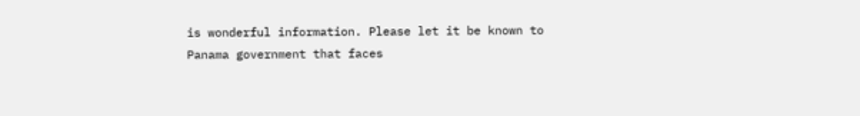is wonderful information. Please let it be known to Panama government that faces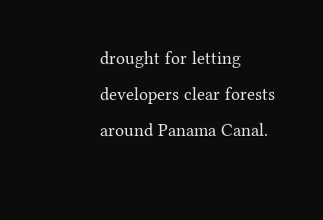drought for letting developers clear forests around Panama Canal.